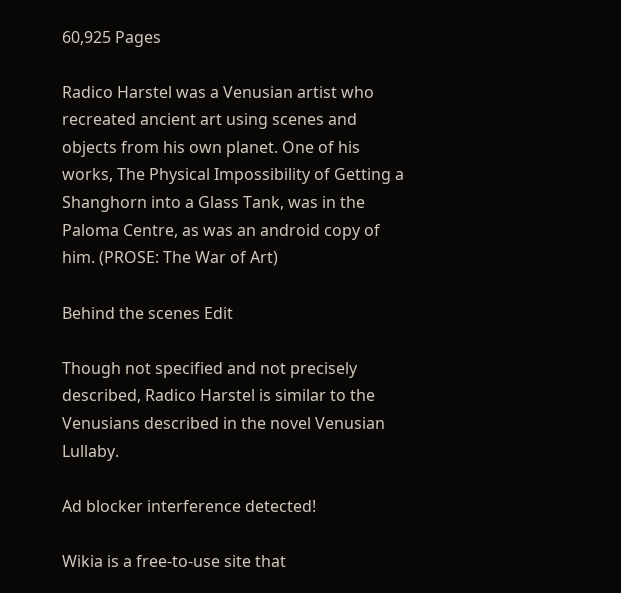60,925 Pages

Radico Harstel was a Venusian artist who recreated ancient art using scenes and objects from his own planet. One of his works, The Physical Impossibility of Getting a Shanghorn into a Glass Tank, was in the Paloma Centre, as was an android copy of him. (PROSE: The War of Art)

Behind the scenes Edit

Though not specified and not precisely described, Radico Harstel is similar to the Venusians described in the novel Venusian Lullaby.

Ad blocker interference detected!

Wikia is a free-to-use site that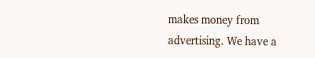makes money from advertising. We have a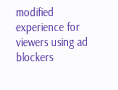modified experience for viewers using ad blockers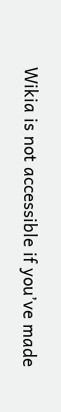Wikia is not accessible if you’ve made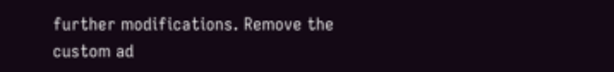further modifications. Remove the custom ad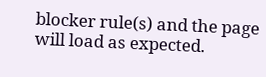blocker rule(s) and the page will load as expected.